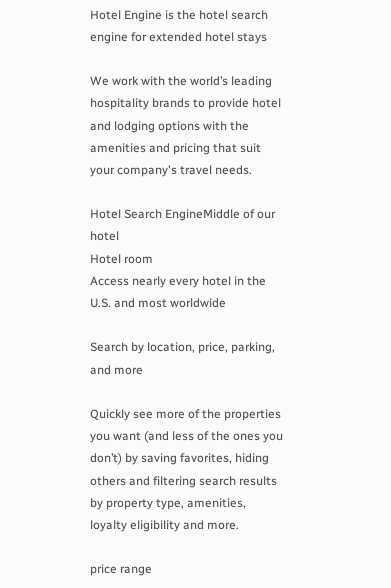Hotel Engine is the hotel search engine for extended hotel stays

We work with the world’s leading hospitality brands to provide hotel and lodging options with the amenities and pricing that suit your company's travel needs.

Hotel Search EngineMiddle of our hotel
Hotel room
Access nearly every hotel in the U.S. and most worldwide

Search by location, price, parking, and more

Quickly see more of the properties you want (and less of the ones you don’t) by saving favorites, hiding others and filtering search results by property type, amenities, loyalty eligibility and more.

price range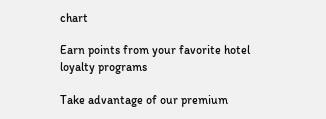chart

Earn points from your favorite hotel loyalty programs

Take advantage of our premium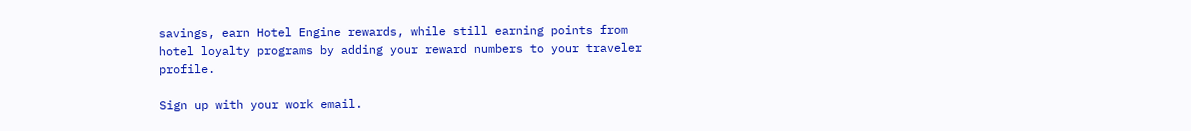savings, earn Hotel Engine rewards, while still earning points from hotel loyalty programs by adding your reward numbers to your traveler profile.

Sign up with your work email.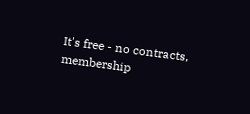It's free - no contracts, membership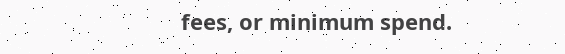fees, or minimum spend.